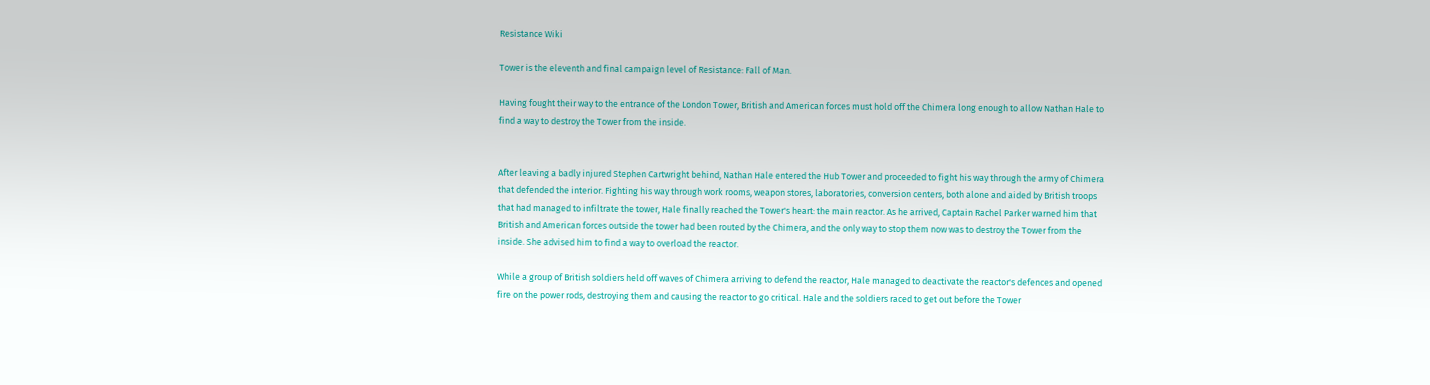Resistance Wiki

Tower is the eleventh and final campaign level of Resistance: Fall of Man.

Having fought their way to the entrance of the London Tower, British and American forces must hold off the Chimera long enough to allow Nathan Hale to find a way to destroy the Tower from the inside.


After leaving a badly injured Stephen Cartwright behind, Nathan Hale entered the Hub Tower and proceeded to fight his way through the army of Chimera that defended the interior. Fighting his way through work rooms, weapon stores, laboratories, conversion centers, both alone and aided by British troops that had managed to infiltrate the tower, Hale finally reached the Tower's heart: the main reactor. As he arrived, Captain Rachel Parker warned him that British and American forces outside the tower had been routed by the Chimera, and the only way to stop them now was to destroy the Tower from the inside. She advised him to find a way to overload the reactor.

While a group of British soldiers held off waves of Chimera arriving to defend the reactor, Hale managed to deactivate the reactor's defences and opened fire on the power rods, destroying them and causing the reactor to go critical. Hale and the soldiers raced to get out before the Tower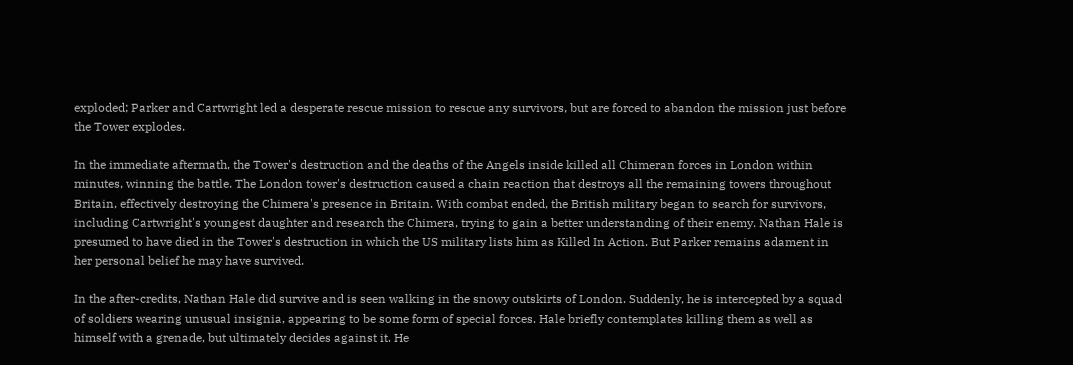exploded; Parker and Cartwright led a desperate rescue mission to rescue any survivors, but are forced to abandon the mission just before the Tower explodes.

In the immediate aftermath, the Tower's destruction and the deaths of the Angels inside killed all Chimeran forces in London within minutes, winning the battle. The London tower's destruction caused a chain reaction that destroys all the remaining towers throughout Britain, effectively destroying the Chimera's presence in Britain. With combat ended, the British military began to search for survivors, including Cartwright's youngest daughter and research the Chimera, trying to gain a better understanding of their enemy. Nathan Hale is presumed to have died in the Tower's destruction in which the US military lists him as Killed In Action. But Parker remains adament in her personal belief he may have survived.

In the after-credits, Nathan Hale did survive and is seen walking in the snowy outskirts of London. Suddenly, he is intercepted by a squad of soldiers wearing unusual insignia, appearing to be some form of special forces. Hale briefly contemplates killing them as well as himself with a grenade, but ultimately decides against it. He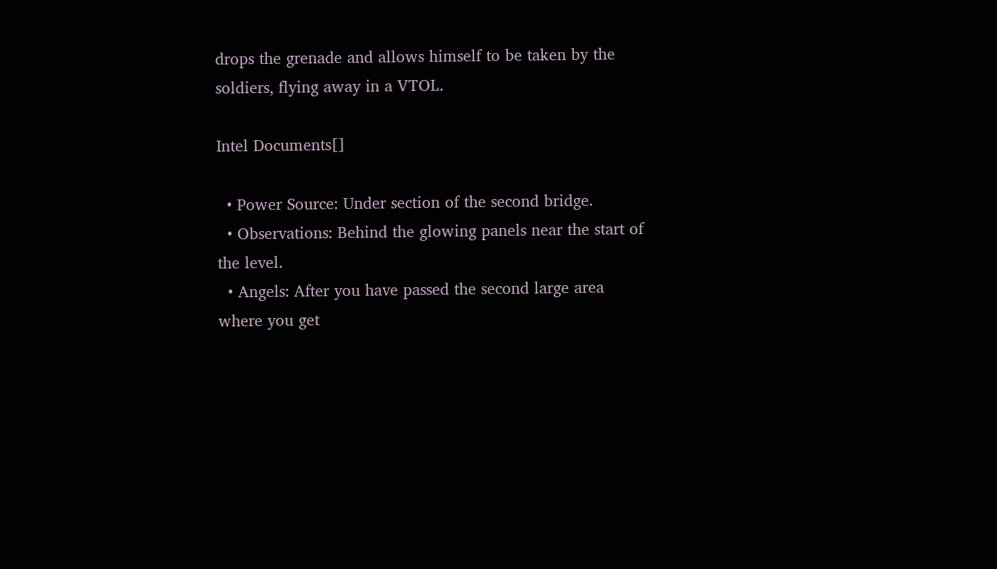drops the grenade and allows himself to be taken by the soldiers, flying away in a VTOL.

Intel Documents[]

  • Power Source: Under section of the second bridge.
  • Observations: Behind the glowing panels near the start of the level.
  • Angels: After you have passed the second large area where you get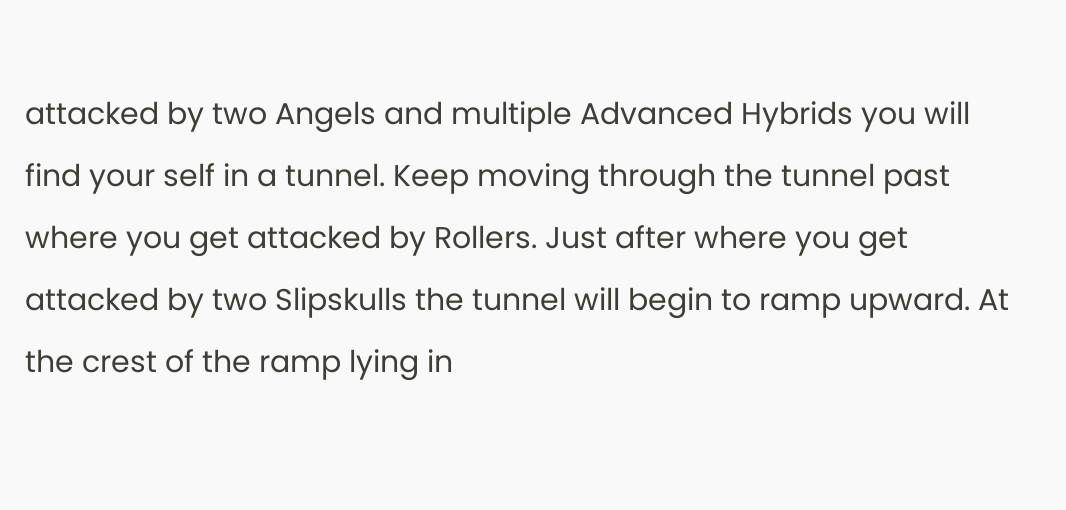attacked by two Angels and multiple Advanced Hybrids you will find your self in a tunnel. Keep moving through the tunnel past where you get attacked by Rollers. Just after where you get attacked by two Slipskulls the tunnel will begin to ramp upward. At the crest of the ramp lying in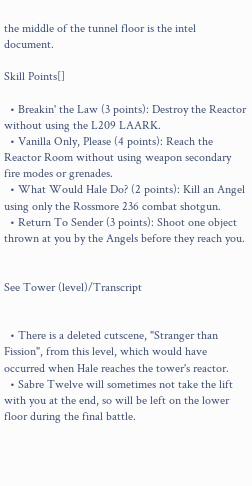the middle of the tunnel floor is the intel document.

Skill Points[]

  • Breakin' the Law (3 points): Destroy the Reactor without using the L209 LAARK.
  • Vanilla Only, Please (4 points): Reach the Reactor Room without using weapon secondary fire modes or grenades.
  • What Would Hale Do? (2 points): Kill an Angel using only the Rossmore 236 combat shotgun.
  • Return To Sender (3 points): Shoot one object thrown at you by the Angels before they reach you.


See Tower (level)/Transcript


  • There is a deleted cutscene, "Stranger than Fission", from this level, which would have occurred when Hale reaches the tower's reactor.
  • Sabre Twelve will sometimes not take the lift with you at the end, so will be left on the lower floor during the final battle.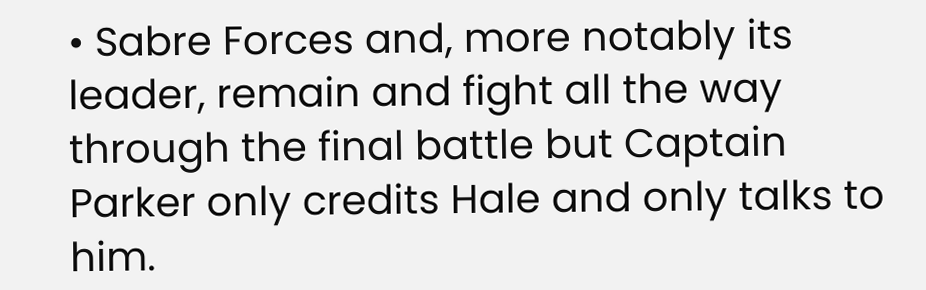• Sabre Forces and, more notably its leader, remain and fight all the way through the final battle but Captain Parker only credits Hale and only talks to him.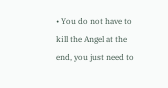• You do not have to kill the Angel at the end, you just need to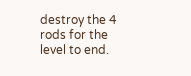destroy the 4 rods for the level to end.